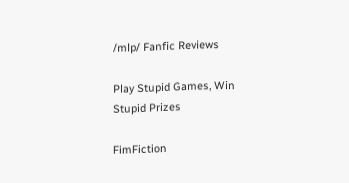/mlp/ Fanfic Reviews

Play Stupid Games, Win Stupid Prizes

FimFiction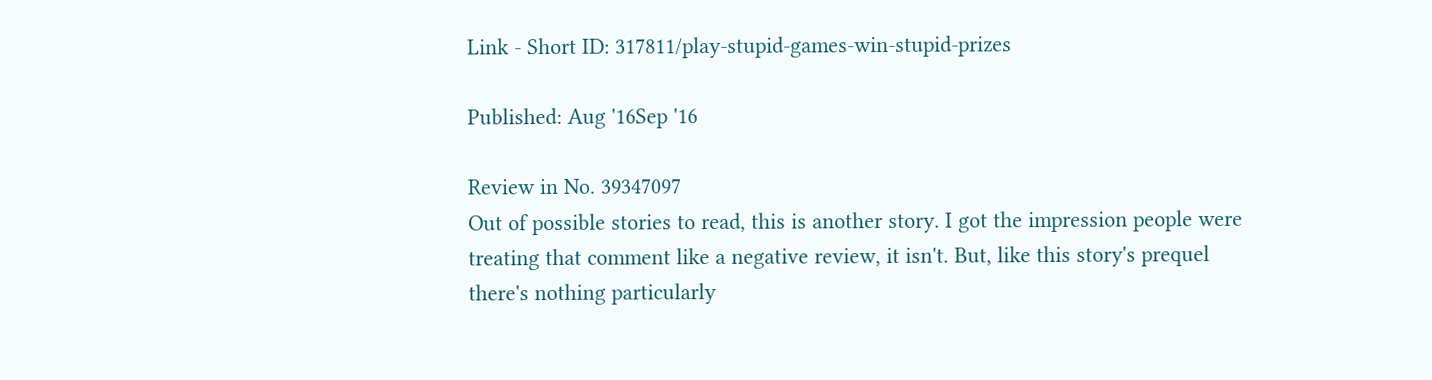Link - Short ID: 317811/play-stupid-games-win-stupid-prizes

Published: Aug '16Sep '16

Review in No. 39347097
Out of possible stories to read, this is another story. I got the impression people were treating that comment like a negative review, it isn't. But, like this story's prequel there's nothing particularly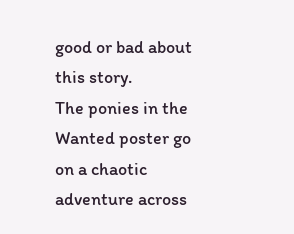good or bad about this story.
The ponies in the Wanted poster go on a chaotic adventure across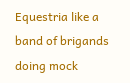Equestria like a band of brigands doing mock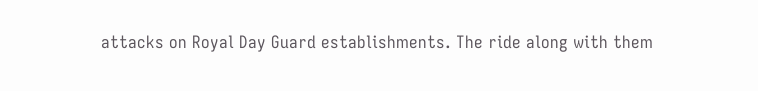attacks on Royal Day Guard establishments. The ride along with them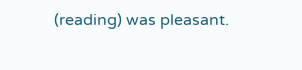(reading) was pleasant.